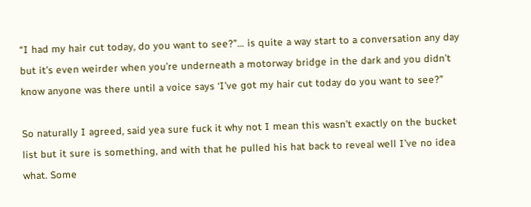“I had my hair cut today, do you want to see?”… is quite a way start to a conversation any day but it’s even weirder when you’re underneath a motorway bridge in the dark and you didn’t know anyone was there until a voice says ‘I’ve got my hair cut today do you want to see?”

So naturally I agreed, said yea sure fuck it why not I mean this wasn’t exactly on the bucket list but it sure is something, and with that he pulled his hat back to reveal well I’ve no idea what. Some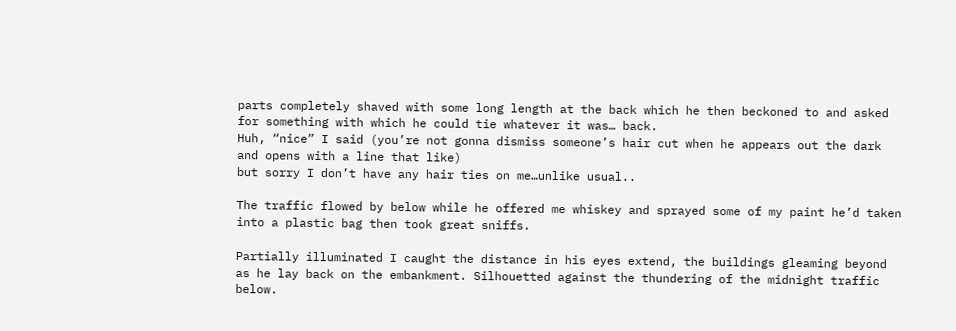parts completely shaved with some long length at the back which he then beckoned to and asked for something with which he could tie whatever it was… back.
Huh, “nice” I said (you’re not gonna dismiss someone’s hair cut when he appears out the dark and opens with a line that like)
but sorry I don’t have any hair ties on me…unlike usual..

The traffic flowed by below while he offered me whiskey and sprayed some of my paint he’d taken into a plastic bag then took great sniffs.

Partially illuminated I caught the distance in his eyes extend, the buildings gleaming beyond as he lay back on the embankment. Silhouetted against the thundering of the midnight traffic below.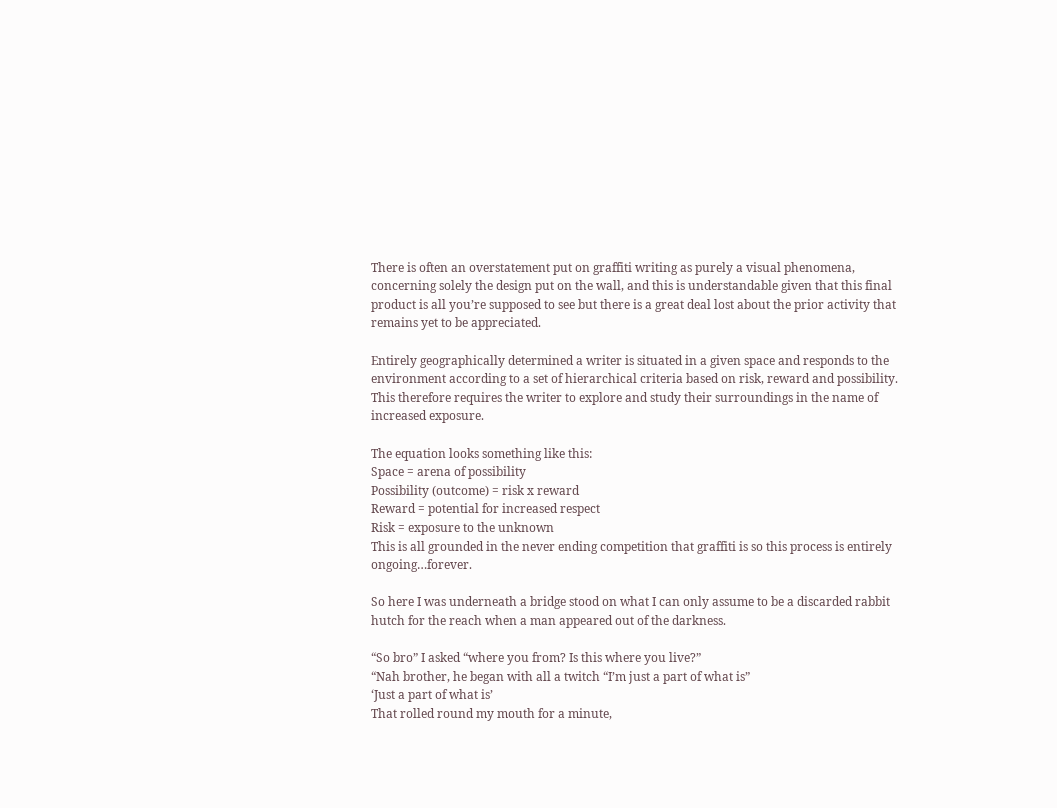There is often an overstatement put on graffiti writing as purely a visual phenomena, concerning solely the design put on the wall, and this is understandable given that this final product is all you’re supposed to see but there is a great deal lost about the prior activity that remains yet to be appreciated.

Entirely geographically determined a writer is situated in a given space and responds to the environment according to a set of hierarchical criteria based on risk, reward and possibility. This therefore requires the writer to explore and study their surroundings in the name of increased exposure.

The equation looks something like this:
Space = arena of possibility
Possibility (outcome) = risk x reward
Reward = potential for increased respect
Risk = exposure to the unknown
This is all grounded in the never ending competition that graffiti is so this process is entirely ongoing…forever.

So here I was underneath a bridge stood on what I can only assume to be a discarded rabbit hutch for the reach when a man appeared out of the darkness.

“So bro” I asked “where you from? Is this where you live?”
“Nah brother, he began with all a twitch “I’m just a part of what is”
‘Just a part of what is’
That rolled round my mouth for a minute,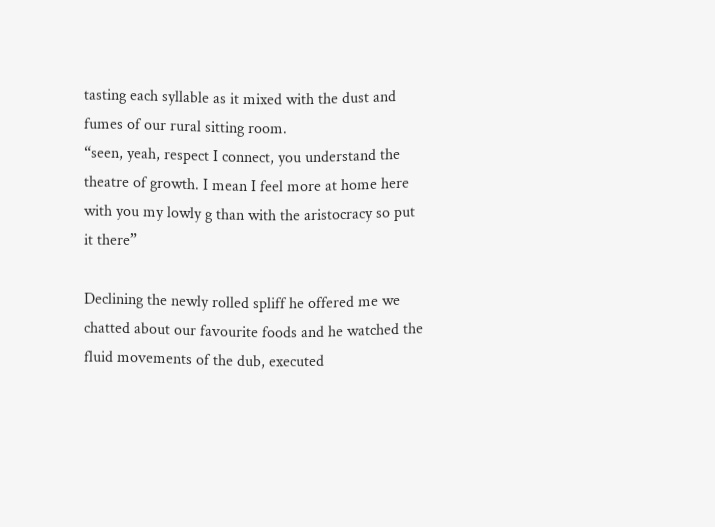tasting each syllable as it mixed with the dust and fumes of our rural sitting room.
“seen, yeah, respect I connect, you understand the theatre of growth. I mean I feel more at home here with you my lowly g than with the aristocracy so put it there”

Declining the newly rolled spliff he offered me we chatted about our favourite foods and he watched the fluid movements of the dub, executed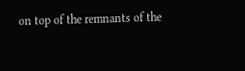on top of the remnants of the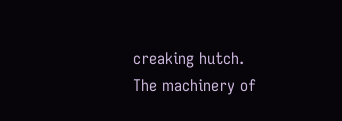creaking hutch. The machinery of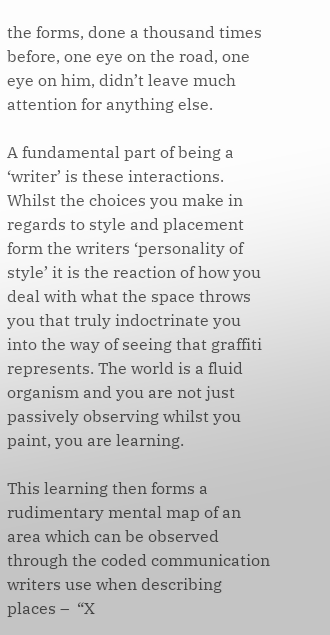the forms, done a thousand times before, one eye on the road, one eye on him, didn’t leave much attention for anything else.

A fundamental part of being a ‘writer’ is these interactions. Whilst the choices you make in regards to style and placement form the writers ‘personality of style’ it is the reaction of how you deal with what the space throws you that truly indoctrinate you into the way of seeing that graffiti represents. The world is a fluid organism and you are not just passively observing whilst you paint, you are learning.

This learning then forms a rudimentary mental map of an area which can be observed through the coded communication writers use when describing places –  “X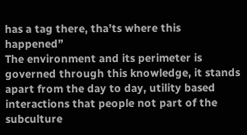has a tag there, tha’ts where this happened”
The environment and its perimeter is governed through this knowledge, it stands apart from the day to day, utility based interactions that people not part of the subculture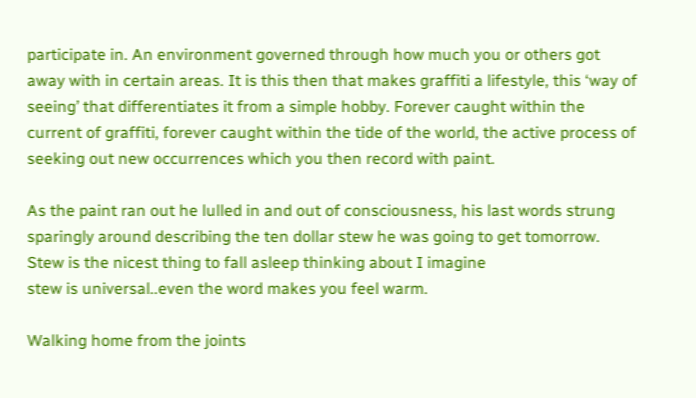participate in. An environment governed through how much you or others got away with in certain areas. It is this then that makes graffiti a lifestyle, this ‘way of seeing’ that differentiates it from a simple hobby. Forever caught within the current of graffiti, forever caught within the tide of the world, the active process of seeking out new occurrences which you then record with paint.

As the paint ran out he lulled in and out of consciousness, his last words strung sparingly around describing the ten dollar stew he was going to get tomorrow.
Stew is the nicest thing to fall asleep thinking about I imagine
stew is universal..even the word makes you feel warm.

Walking home from the joints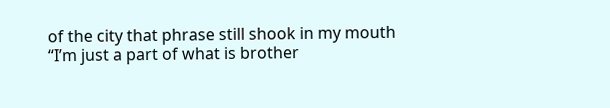of the city that phrase still shook in my mouth
“I’m just a part of what is brother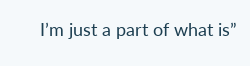I’m just a part of what is”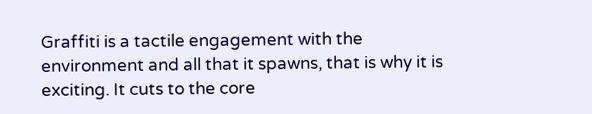Graffiti is a tactile engagement with the environment and all that it spawns, that is why it is exciting. It cuts to the core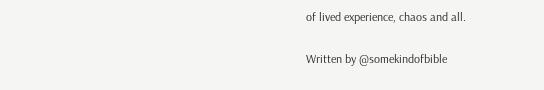of lived experience, chaos and all.

Written by @somekindofbible